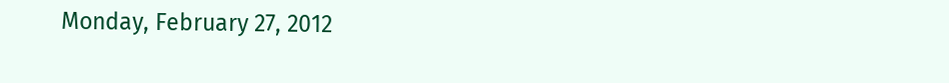Monday, February 27, 2012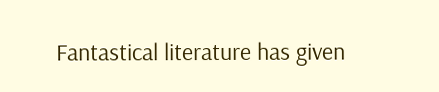Fantastical literature has given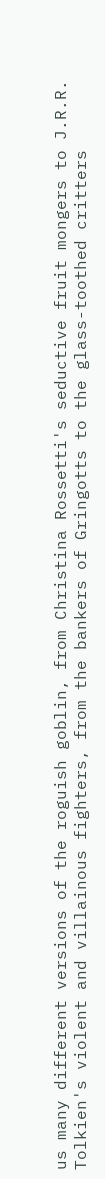us many different versions of the roguish goblin, from Christina Rossetti's seductive fruit mongers to J.R.R. Tolkien's violent and villainous fighters, from the bankers of Gringotts to the glass-toothed critters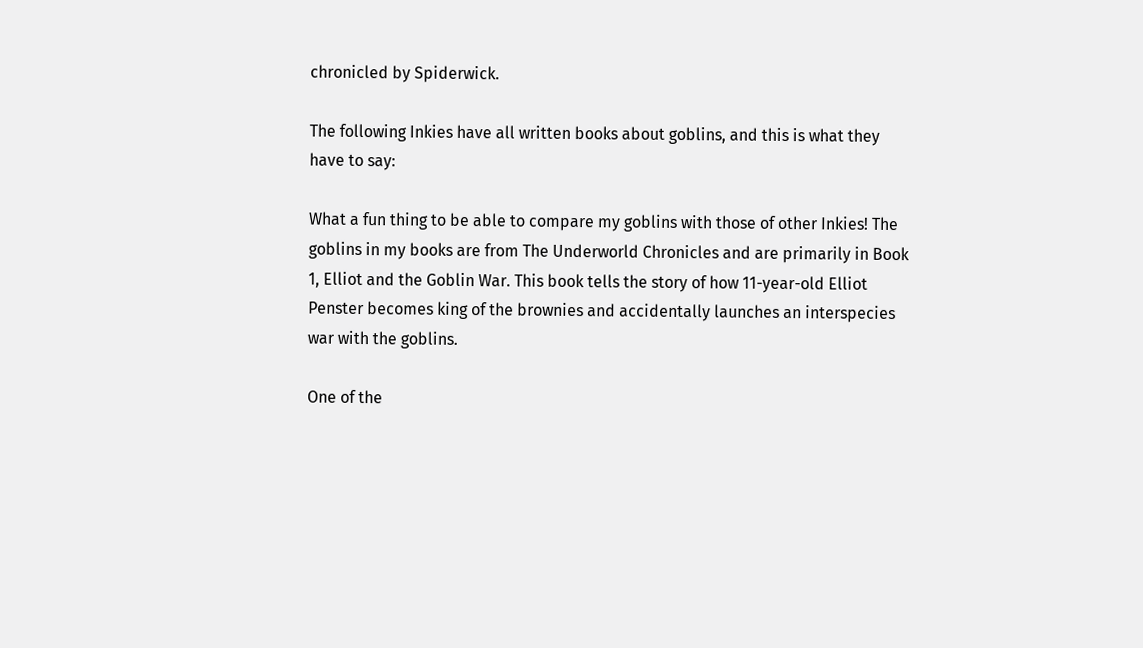chronicled by Spiderwick.

The following Inkies have all written books about goblins, and this is what they have to say:

What a fun thing to be able to compare my goblins with those of other Inkies! The goblins in my books are from The Underworld Chronicles and are primarily in Book 1, Elliot and the Goblin War. This book tells the story of how 11-year-old Elliot Penster becomes king of the brownies and accidentally launches an interspecies war with the goblins.

One of the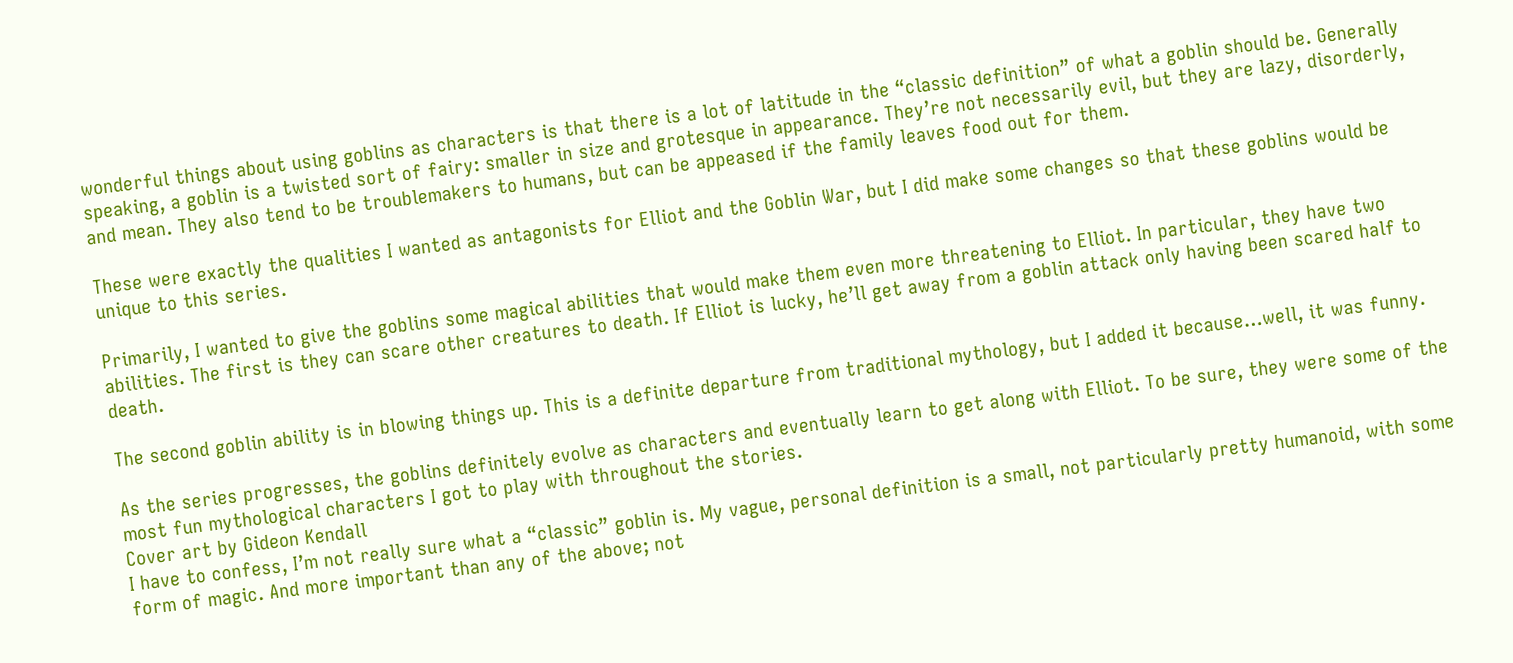wonderful things about using goblins as characters is that there is a lot of latitude in the “classic definition” of what a goblin should be. Generally speaking, a goblin is a twisted sort of fairy: smaller in size and grotesque in appearance. They’re not necessarily evil, but they are lazy, disorderly, and mean. They also tend to be troublemakers to humans, but can be appeased if the family leaves food out for them.

These were exactly the qualities I wanted as antagonists for Elliot and the Goblin War, but I did make some changes so that these goblins would be unique to this series.

Primarily, I wanted to give the goblins some magical abilities that would make them even more threatening to Elliot. In particular, they have two abilities. The first is they can scare other creatures to death. If Elliot is lucky, he’ll get away from a goblin attack only having been scared half to death.

The second goblin ability is in blowing things up. This is a definite departure from traditional mythology, but I added it because…well, it was funny.

As the series progresses, the goblins definitely evolve as characters and eventually learn to get along with Elliot. To be sure, they were some of the most fun mythological characters I got to play with throughout the stories.
Cover art by Gideon Kendall
I have to confess, I’m not really sure what a “classic” goblin is. My vague, personal definition is a small, not particularly pretty humanoid, with some form of magic. And more important than any of the above; not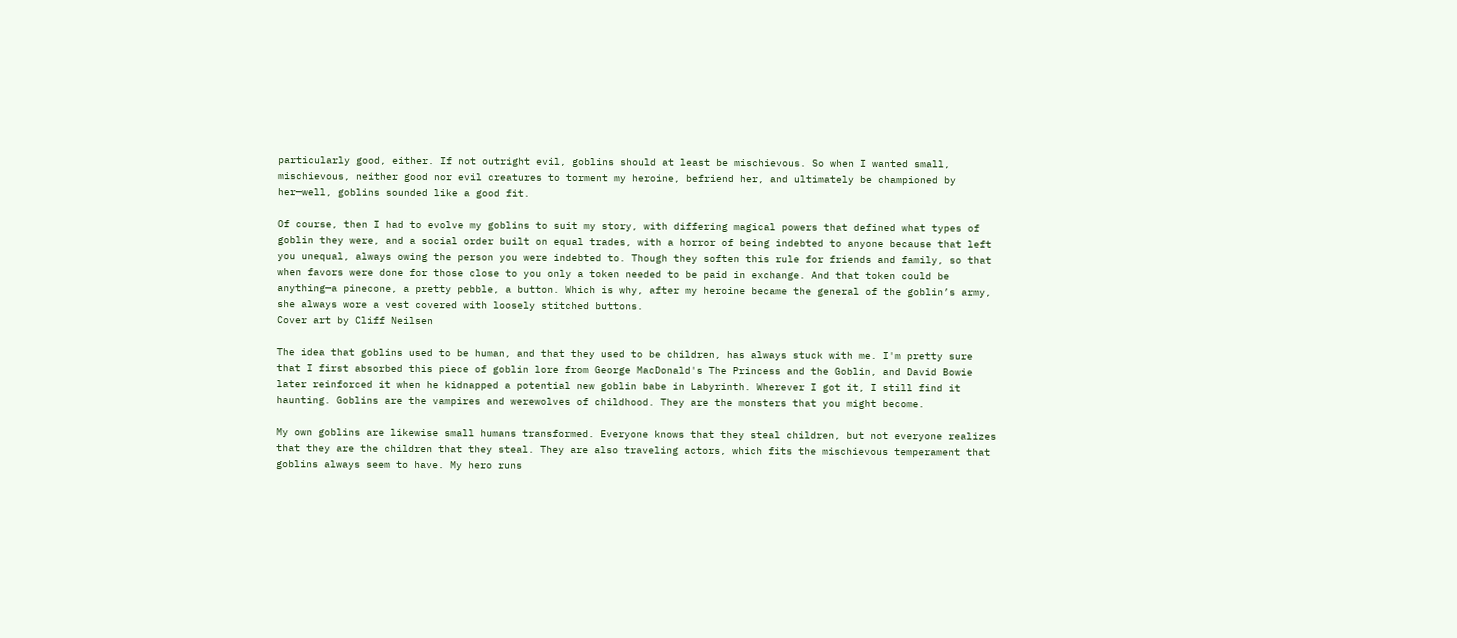particularly good, either. If not outright evil, goblins should at least be mischievous. So when I wanted small, mischievous, neither good nor evil creatures to torment my heroine, befriend her, and ultimately be championed by her—well, goblins sounded like a good fit.

Of course, then I had to evolve my goblins to suit my story, with differing magical powers that defined what types of goblin they were, and a social order built on equal trades, with a horror of being indebted to anyone because that left you unequal, always owing the person you were indebted to. Though they soften this rule for friends and family, so that when favors were done for those close to you only a token needed to be paid in exchange. And that token could be anything—a pinecone, a pretty pebble, a button. Which is why, after my heroine became the general of the goblin’s army, she always wore a vest covered with loosely stitched buttons.
Cover art by Cliff Neilsen

The idea that goblins used to be human, and that they used to be children, has always stuck with me. I'm pretty sure that I first absorbed this piece of goblin lore from George MacDonald's The Princess and the Goblin, and David Bowie later reinforced it when he kidnapped a potential new goblin babe in Labyrinth. Wherever I got it, I still find it haunting. Goblins are the vampires and werewolves of childhood. They are the monsters that you might become.

My own goblins are likewise small humans transformed. Everyone knows that they steal children, but not everyone realizes that they are the children that they steal. They are also traveling actors, which fits the mischievous temperament that goblins always seem to have. My hero runs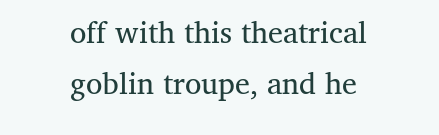off with this theatrical goblin troupe, and he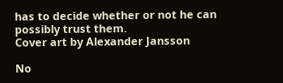has to decide whether or not he can possibly trust them.
Cover art by Alexander Jansson

No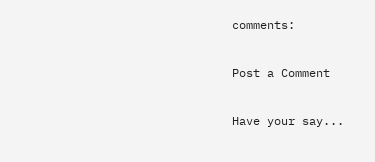comments:

Post a Comment

Have your say...